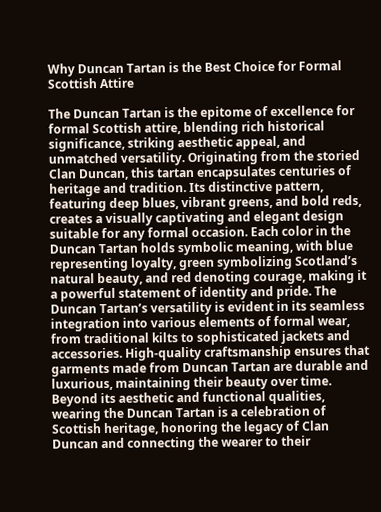Why Duncan Tartan is the Best Choice for Formal Scottish Attire

The Duncan Tartan is the epitome of excellence for formal Scottish attire, blending rich historical significance, striking aesthetic appeal, and unmatched versatility. Originating from the storied Clan Duncan, this tartan encapsulates centuries of heritage and tradition. Its distinctive pattern, featuring deep blues, vibrant greens, and bold reds, creates a visually captivating and elegant design suitable for any formal occasion. Each color in the Duncan Tartan holds symbolic meaning, with blue representing loyalty, green symbolizing Scotland’s natural beauty, and red denoting courage, making it a powerful statement of identity and pride. The Duncan Tartan’s versatility is evident in its seamless integration into various elements of formal wear, from traditional kilts to sophisticated jackets and accessories. High-quality craftsmanship ensures that garments made from Duncan Tartan are durable and luxurious, maintaining their beauty over time. Beyond its aesthetic and functional qualities, wearing the Duncan Tartan is a celebration of Scottish heritage, honoring the legacy of Clan Duncan and connecting the wearer to their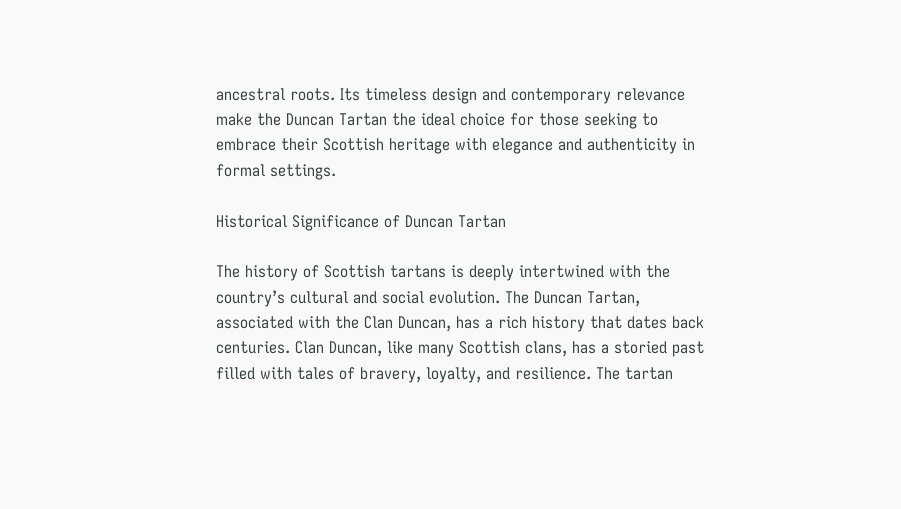ancestral roots. Its timeless design and contemporary relevance make the Duncan Tartan the ideal choice for those seeking to embrace their Scottish heritage with elegance and authenticity in formal settings.

Historical Significance of Duncan Tartan

The history of Scottish tartans is deeply intertwined with the country’s cultural and social evolution. The Duncan Tartan, associated with the Clan Duncan, has a rich history that dates back centuries. Clan Duncan, like many Scottish clans, has a storied past filled with tales of bravery, loyalty, and resilience. The tartan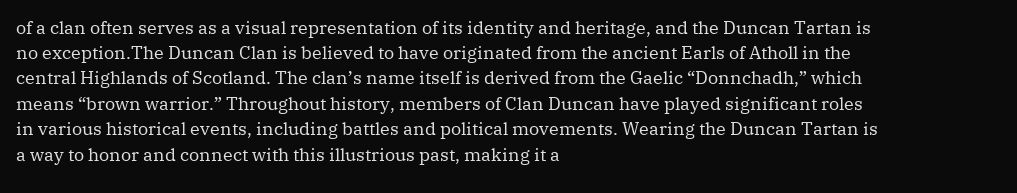of a clan often serves as a visual representation of its identity and heritage, and the Duncan Tartan is no exception.The Duncan Clan is believed to have originated from the ancient Earls of Atholl in the central Highlands of Scotland. The clan’s name itself is derived from the Gaelic “Donnchadh,” which means “brown warrior.” Throughout history, members of Clan Duncan have played significant roles in various historical events, including battles and political movements. Wearing the Duncan Tartan is a way to honor and connect with this illustrious past, making it a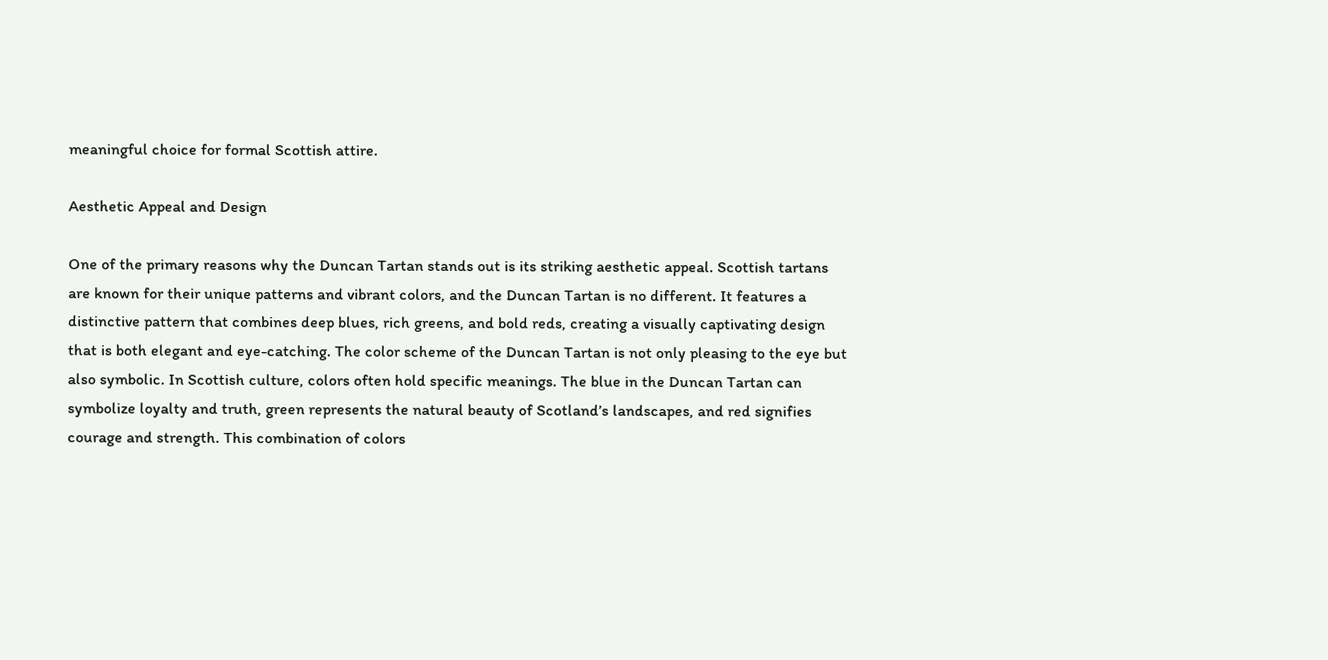meaningful choice for formal Scottish attire.

Aesthetic Appeal and Design

One of the primary reasons why the Duncan Tartan stands out is its striking aesthetic appeal. Scottish tartans are known for their unique patterns and vibrant colors, and the Duncan Tartan is no different. It features a distinctive pattern that combines deep blues, rich greens, and bold reds, creating a visually captivating design that is both elegant and eye-catching. The color scheme of the Duncan Tartan is not only pleasing to the eye but also symbolic. In Scottish culture, colors often hold specific meanings. The blue in the Duncan Tartan can symbolize loyalty and truth, green represents the natural beauty of Scotland’s landscapes, and red signifies courage and strength. This combination of colors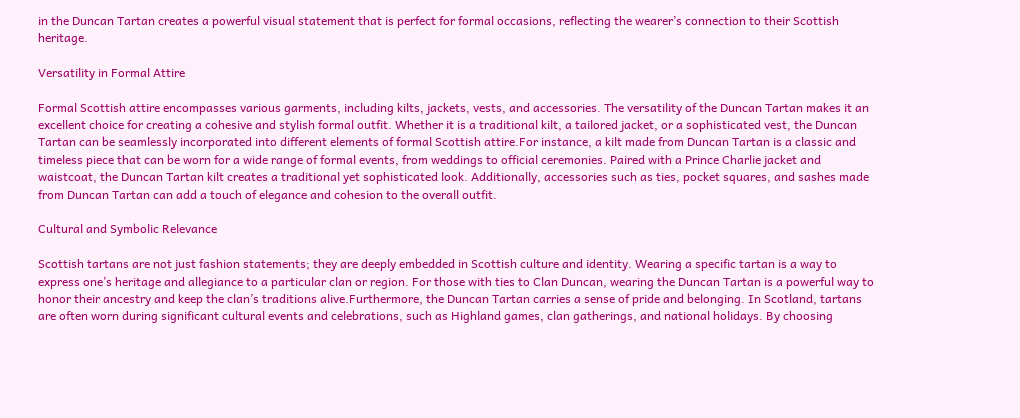in the Duncan Tartan creates a powerful visual statement that is perfect for formal occasions, reflecting the wearer’s connection to their Scottish heritage.

Versatility in Formal Attire

Formal Scottish attire encompasses various garments, including kilts, jackets, vests, and accessories. The versatility of the Duncan Tartan makes it an excellent choice for creating a cohesive and stylish formal outfit. Whether it is a traditional kilt, a tailored jacket, or a sophisticated vest, the Duncan Tartan can be seamlessly incorporated into different elements of formal Scottish attire.For instance, a kilt made from Duncan Tartan is a classic and timeless piece that can be worn for a wide range of formal events, from weddings to official ceremonies. Paired with a Prince Charlie jacket and waistcoat, the Duncan Tartan kilt creates a traditional yet sophisticated look. Additionally, accessories such as ties, pocket squares, and sashes made from Duncan Tartan can add a touch of elegance and cohesion to the overall outfit.

Cultural and Symbolic Relevance

Scottish tartans are not just fashion statements; they are deeply embedded in Scottish culture and identity. Wearing a specific tartan is a way to express one’s heritage and allegiance to a particular clan or region. For those with ties to Clan Duncan, wearing the Duncan Tartan is a powerful way to honor their ancestry and keep the clan’s traditions alive.Furthermore, the Duncan Tartan carries a sense of pride and belonging. In Scotland, tartans are often worn during significant cultural events and celebrations, such as Highland games, clan gatherings, and national holidays. By choosing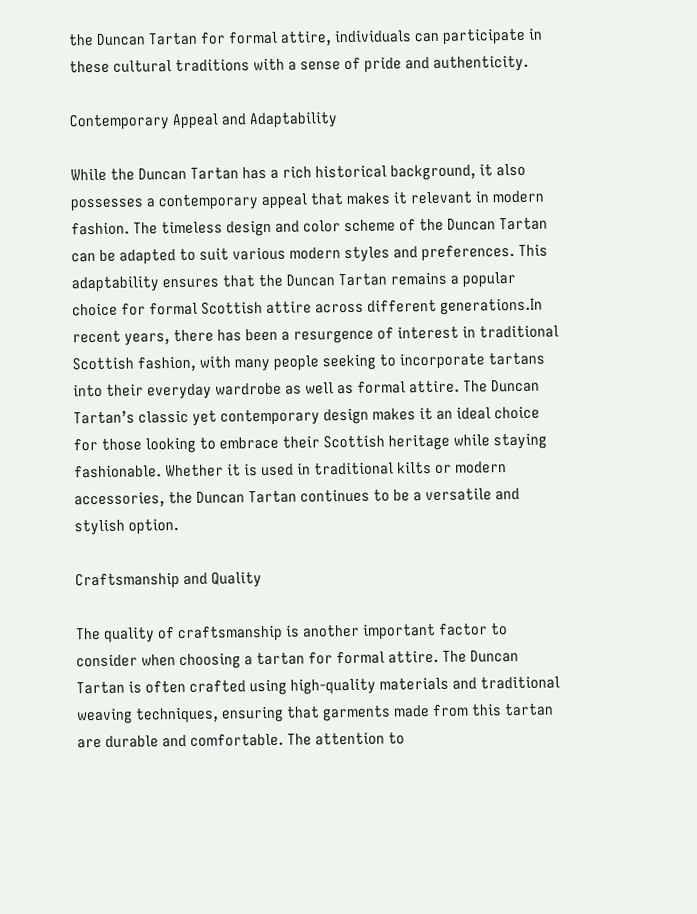the Duncan Tartan for formal attire, individuals can participate in these cultural traditions with a sense of pride and authenticity.

Contemporary Appeal and Adaptability

While the Duncan Tartan has a rich historical background, it also possesses a contemporary appeal that makes it relevant in modern fashion. The timeless design and color scheme of the Duncan Tartan can be adapted to suit various modern styles and preferences. This adaptability ensures that the Duncan Tartan remains a popular choice for formal Scottish attire across different generations.In recent years, there has been a resurgence of interest in traditional Scottish fashion, with many people seeking to incorporate tartans into their everyday wardrobe as well as formal attire. The Duncan Tartan’s classic yet contemporary design makes it an ideal choice for those looking to embrace their Scottish heritage while staying fashionable. Whether it is used in traditional kilts or modern accessories, the Duncan Tartan continues to be a versatile and stylish option.

Craftsmanship and Quality

The quality of craftsmanship is another important factor to consider when choosing a tartan for formal attire. The Duncan Tartan is often crafted using high-quality materials and traditional weaving techniques, ensuring that garments made from this tartan are durable and comfortable. The attention to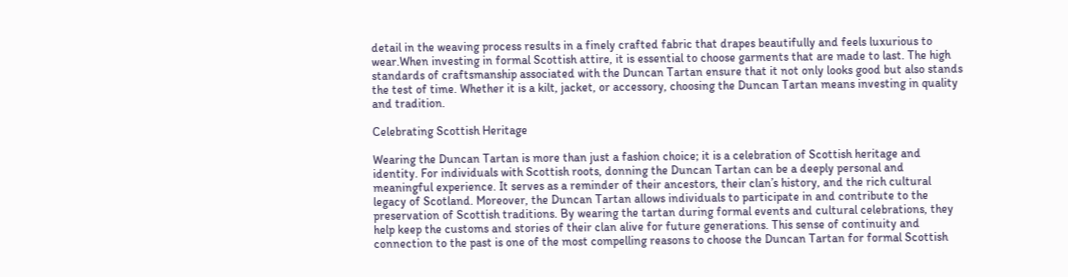detail in the weaving process results in a finely crafted fabric that drapes beautifully and feels luxurious to wear.When investing in formal Scottish attire, it is essential to choose garments that are made to last. The high standards of craftsmanship associated with the Duncan Tartan ensure that it not only looks good but also stands the test of time. Whether it is a kilt, jacket, or accessory, choosing the Duncan Tartan means investing in quality and tradition.

Celebrating Scottish Heritage

Wearing the Duncan Tartan is more than just a fashion choice; it is a celebration of Scottish heritage and identity. For individuals with Scottish roots, donning the Duncan Tartan can be a deeply personal and meaningful experience. It serves as a reminder of their ancestors, their clan’s history, and the rich cultural legacy of Scotland. Moreover, the Duncan Tartan allows individuals to participate in and contribute to the preservation of Scottish traditions. By wearing the tartan during formal events and cultural celebrations, they help keep the customs and stories of their clan alive for future generations. This sense of continuity and connection to the past is one of the most compelling reasons to choose the Duncan Tartan for formal Scottish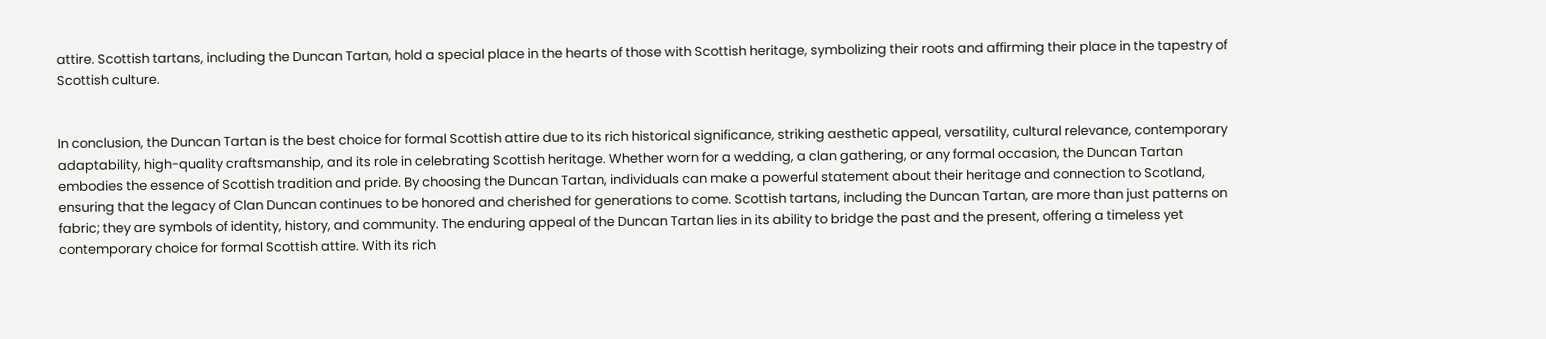attire. Scottish tartans, including the Duncan Tartan, hold a special place in the hearts of those with Scottish heritage, symbolizing their roots and affirming their place in the tapestry of Scottish culture.


In conclusion, the Duncan Tartan is the best choice for formal Scottish attire due to its rich historical significance, striking aesthetic appeal, versatility, cultural relevance, contemporary adaptability, high-quality craftsmanship, and its role in celebrating Scottish heritage. Whether worn for a wedding, a clan gathering, or any formal occasion, the Duncan Tartan embodies the essence of Scottish tradition and pride. By choosing the Duncan Tartan, individuals can make a powerful statement about their heritage and connection to Scotland, ensuring that the legacy of Clan Duncan continues to be honored and cherished for generations to come. Scottish tartans, including the Duncan Tartan, are more than just patterns on fabric; they are symbols of identity, history, and community. The enduring appeal of the Duncan Tartan lies in its ability to bridge the past and the present, offering a timeless yet contemporary choice for formal Scottish attire. With its rich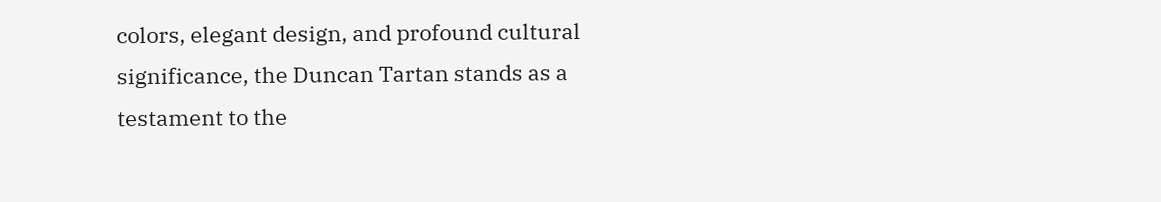colors, elegant design, and profound cultural significance, the Duncan Tartan stands as a testament to the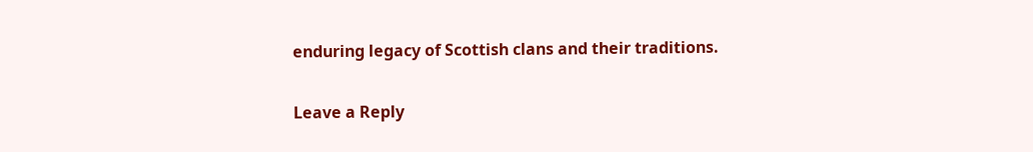enduring legacy of Scottish clans and their traditions.

Leave a Reply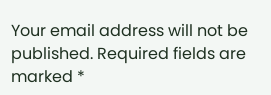Your email address will not be published. Required fields are marked *